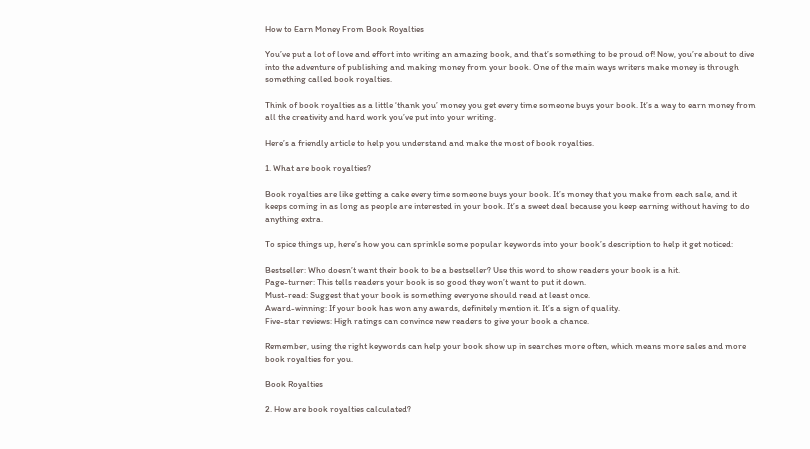How to Earn Money From Book Royalties

You’ve put a lot of love and effort into writing an amazing book, and that’s something to be proud of! Now, you’re about to dive into the adventure of publishing and making money from your book. One of the main ways writers make money is through something called book royalties.

Think of book royalties as a little ‘thank you’ money you get every time someone buys your book. It’s a way to earn money from all the creativity and hard work you’ve put into your writing.

Here’s a friendly article to help you understand and make the most of book royalties.

1. What are book royalties?

Book royalties are like getting a cake every time someone buys your book. It’s money that you make from each sale, and it keeps coming in as long as people are interested in your book. It’s a sweet deal because you keep earning without having to do anything extra.

To spice things up, here’s how you can sprinkle some popular keywords into your book’s description to help it get noticed:

Bestseller: Who doesn’t want their book to be a bestseller? Use this word to show readers your book is a hit.
Page-turner: This tells readers your book is so good they won’t want to put it down.
Must-read: Suggest that your book is something everyone should read at least once.
Award-winning: If your book has won any awards, definitely mention it. It’s a sign of quality.
Five-star reviews: High ratings can convince new readers to give your book a chance.

Remember, using the right keywords can help your book show up in searches more often, which means more sales and more book royalties for you.

Book Royalties

2. How are book royalties calculated?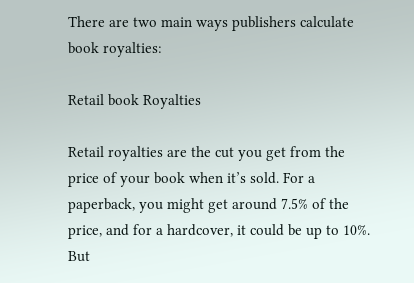There are two main ways publishers calculate book royalties:

Retail book Royalties

Retail royalties are the cut you get from the price of your book when it’s sold. For a paperback, you might get around 7.5% of the price, and for a hardcover, it could be up to 10%. But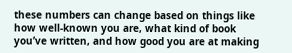these numbers can change based on things like how well-known you are, what kind of book you’ve written, and how good you are at making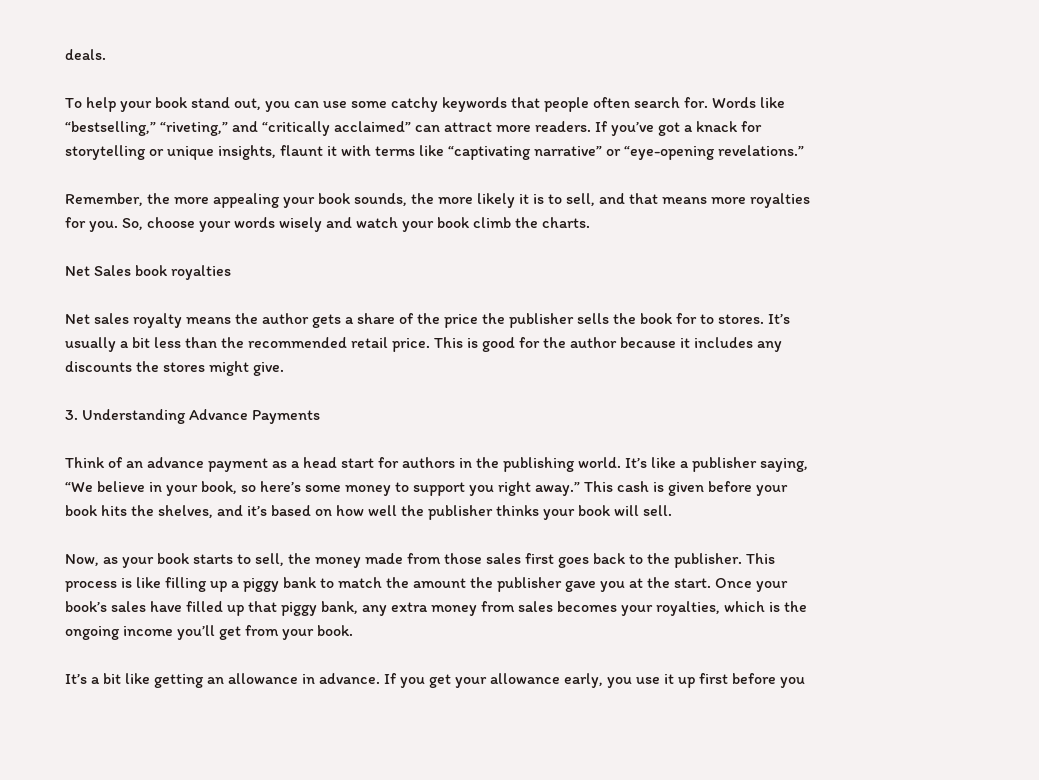deals.

To help your book stand out, you can use some catchy keywords that people often search for. Words like “bestselling,” “riveting,” and “critically acclaimed” can attract more readers. If you’ve got a knack for storytelling or unique insights, flaunt it with terms like “captivating narrative” or “eye-opening revelations.”

Remember, the more appealing your book sounds, the more likely it is to sell, and that means more royalties for you. So, choose your words wisely and watch your book climb the charts.

Net Sales book royalties

Net sales royalty means the author gets a share of the price the publisher sells the book for to stores. It’s usually a bit less than the recommended retail price. This is good for the author because it includes any discounts the stores might give.

3. Understanding Advance Payments

Think of an advance payment as a head start for authors in the publishing world. It’s like a publisher saying, “We believe in your book, so here’s some money to support you right away.” This cash is given before your book hits the shelves, and it’s based on how well the publisher thinks your book will sell.

Now, as your book starts to sell, the money made from those sales first goes back to the publisher. This process is like filling up a piggy bank to match the amount the publisher gave you at the start. Once your book’s sales have filled up that piggy bank, any extra money from sales becomes your royalties, which is the ongoing income you’ll get from your book.

It’s a bit like getting an allowance in advance. If you get your allowance early, you use it up first before you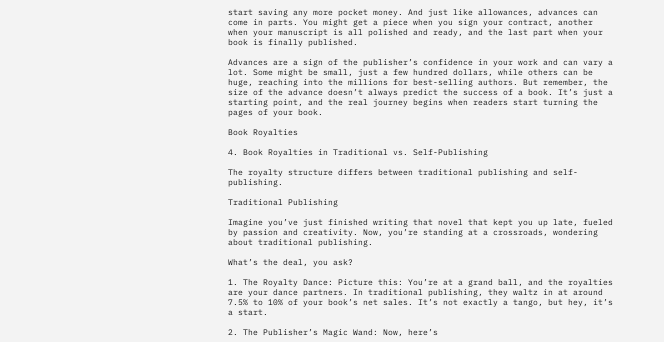start saving any more pocket money. And just like allowances, advances can come in parts. You might get a piece when you sign your contract, another when your manuscript is all polished and ready, and the last part when your book is finally published.

Advances are a sign of the publisher’s confidence in your work and can vary a lot. Some might be small, just a few hundred dollars, while others can be huge, reaching into the millions for best-selling authors. But remember, the size of the advance doesn’t always predict the success of a book. It’s just a starting point, and the real journey begins when readers start turning the pages of your book.

Book Royalties

4. Book Royalties in Traditional vs. Self-Publishing

The royalty structure differs between traditional publishing and self-publishing.

Traditional Publishing

Imagine you’ve just finished writing that novel that kept you up late, fueled by passion and creativity. Now, you’re standing at a crossroads, wondering about traditional publishing.

What’s the deal, you ask?

1. The Royalty Dance: Picture this: You’re at a grand ball, and the royalties are your dance partners. In traditional publishing, they waltz in at around 7.5% to 10% of your book’s net sales. It’s not exactly a tango, but hey, it’s a start.

2. The Publisher’s Magic Wand: Now, here’s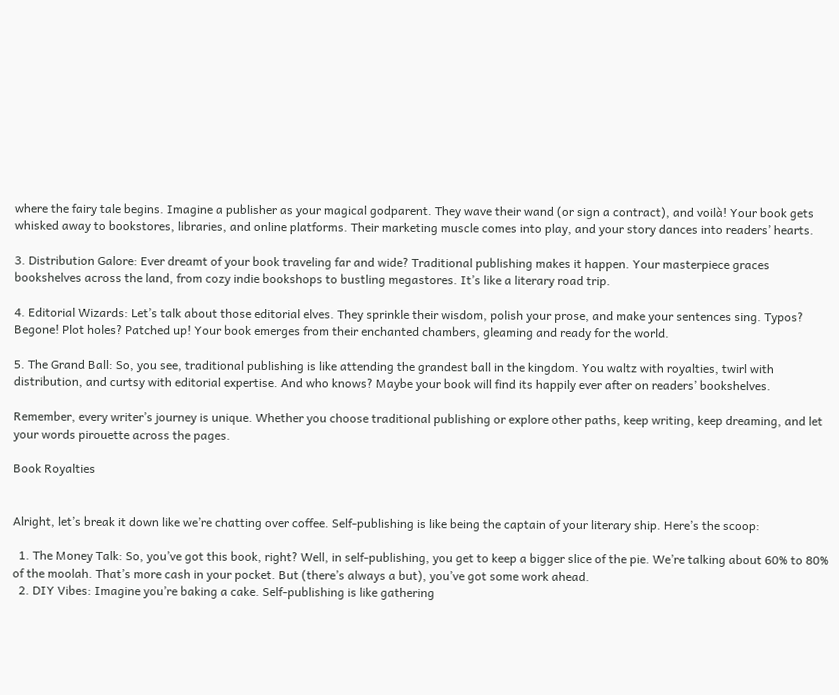where the fairy tale begins. Imagine a publisher as your magical godparent. They wave their wand (or sign a contract), and voilà! Your book gets whisked away to bookstores, libraries, and online platforms. Their marketing muscle comes into play, and your story dances into readers’ hearts.

3. Distribution Galore: Ever dreamt of your book traveling far and wide? Traditional publishing makes it happen. Your masterpiece graces bookshelves across the land, from cozy indie bookshops to bustling megastores. It’s like a literary road trip.

4. Editorial Wizards: Let’s talk about those editorial elves. They sprinkle their wisdom, polish your prose, and make your sentences sing. Typos? Begone! Plot holes? Patched up! Your book emerges from their enchanted chambers, gleaming and ready for the world.

5. The Grand Ball: So, you see, traditional publishing is like attending the grandest ball in the kingdom. You waltz with royalties, twirl with distribution, and curtsy with editorial expertise. And who knows? Maybe your book will find its happily ever after on readers’ bookshelves.

Remember, every writer’s journey is unique. Whether you choose traditional publishing or explore other paths, keep writing, keep dreaming, and let your words pirouette across the pages.

Book Royalties


Alright, let’s break it down like we’re chatting over coffee. Self-publishing is like being the captain of your literary ship. Here’s the scoop:

  1. The Money Talk: So, you’ve got this book, right? Well, in self-publishing, you get to keep a bigger slice of the pie. We’re talking about 60% to 80% of the moolah. That’s more cash in your pocket. But (there’s always a but), you’ve got some work ahead.
  2. DIY Vibes: Imagine you’re baking a cake. Self-publishing is like gathering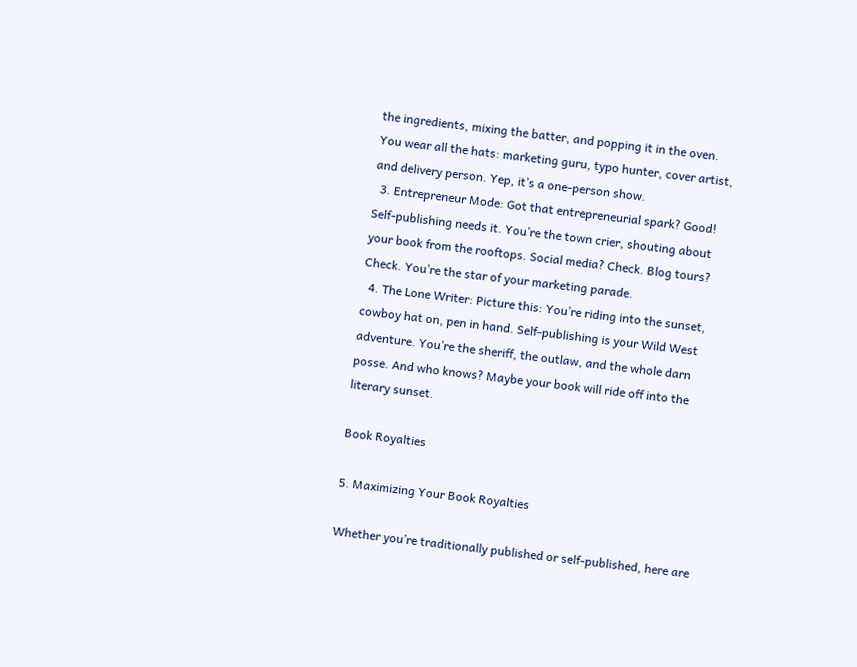the ingredients, mixing the batter, and popping it in the oven. You wear all the hats: marketing guru, typo hunter, cover artist, and delivery person. Yep, it’s a one-person show.
  3. Entrepreneur Mode: Got that entrepreneurial spark? Good! Self-publishing needs it. You’re the town crier, shouting about your book from the rooftops. Social media? Check. Blog tours? Check. You’re the star of your marketing parade.
  4. The Lone Writer: Picture this: You’re riding into the sunset, cowboy hat on, pen in hand. Self-publishing is your Wild West adventure. You’re the sheriff, the outlaw, and the whole darn posse. And who knows? Maybe your book will ride off into the literary sunset.

Book Royalties

5. Maximizing Your Book Royalties

Whether you’re traditionally published or self-published, here are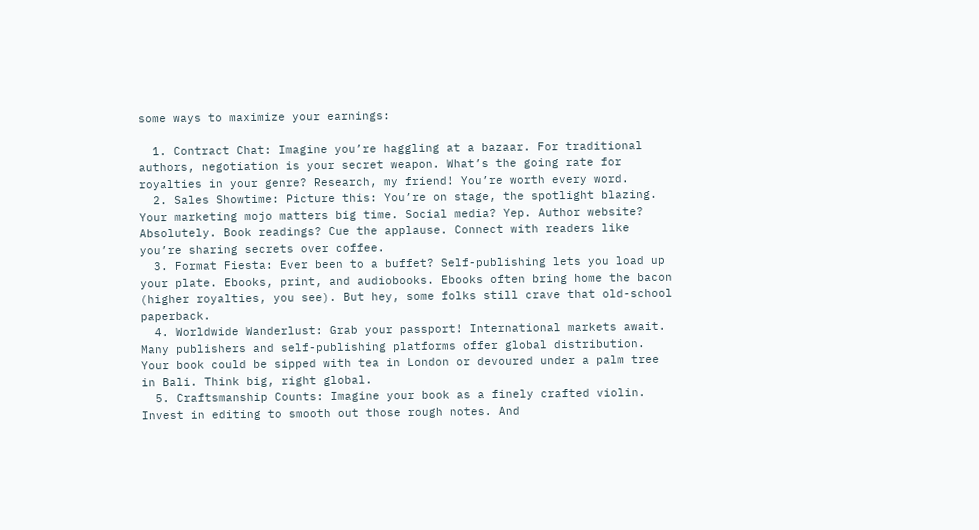some ways to maximize your earnings:

  1. Contract Chat: Imagine you’re haggling at a bazaar. For traditional authors, negotiation is your secret weapon. What’s the going rate for royalties in your genre? Research, my friend! You’re worth every word.
  2. Sales Showtime: Picture this: You’re on stage, the spotlight blazing. Your marketing mojo matters big time. Social media? Yep. Author website? Absolutely. Book readings? Cue the applause. Connect with readers like you’re sharing secrets over coffee.
  3. Format Fiesta: Ever been to a buffet? Self-publishing lets you load up your plate. Ebooks, print, and audiobooks. Ebooks often bring home the bacon (higher royalties, you see). But hey, some folks still crave that old-school paperback.
  4. Worldwide Wanderlust: Grab your passport! International markets await. Many publishers and self-publishing platforms offer global distribution. Your book could be sipped with tea in London or devoured under a palm tree in Bali. Think big, right global.
  5. Craftsmanship Counts: Imagine your book as a finely crafted violin. Invest in editing to smooth out those rough notes. And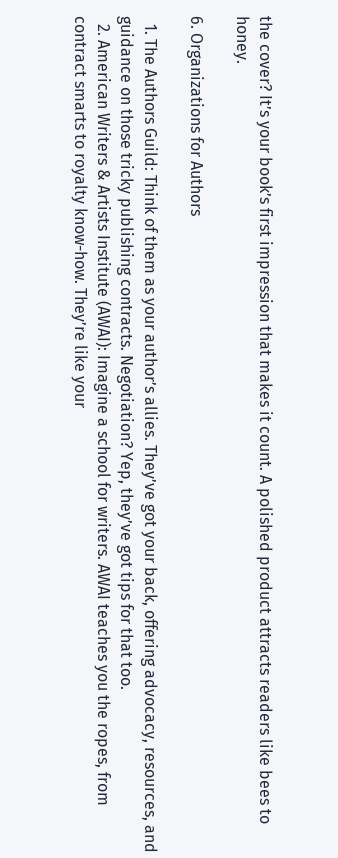the cover? It’s your book’s first impression that makes it count. A polished product attracts readers like bees to honey.

6. Organizations for Authors

  1. The Authors Guild: Think of them as your author’s allies. They’ve got your back, offering advocacy, resources, and guidance on those tricky publishing contracts. Negotiation? Yep, they’ve got tips for that too.
  2. American Writers & Artists Institute (AWAI): Imagine a school for writers. AWAI teaches you the ropes, from contract smarts to royalty know-how. They’re like your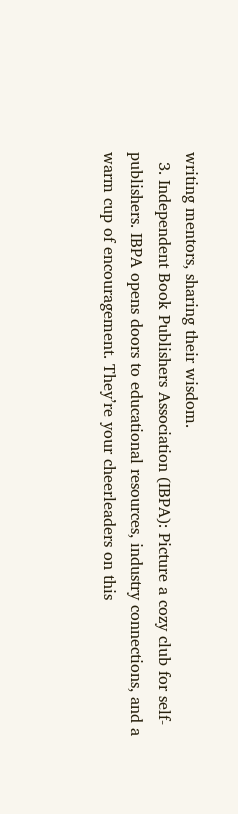writing mentors, sharing their wisdom.
  3. Independent Book Publishers Association (IBPA): Picture a cozy club for self-publishers. IBPA opens doors to educational resources, industry connections, and a warm cup of encouragement. They’re your cheerleaders on this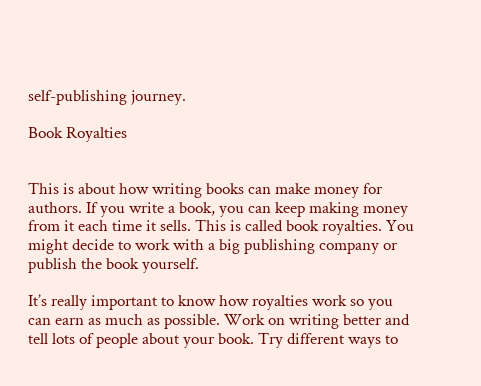self-publishing journey.

Book Royalties


This is about how writing books can make money for authors. If you write a book, you can keep making money from it each time it sells. This is called book royalties. You might decide to work with a big publishing company or publish the book yourself.

It’s really important to know how royalties work so you can earn as much as possible. Work on writing better and tell lots of people about your book. Try different ways to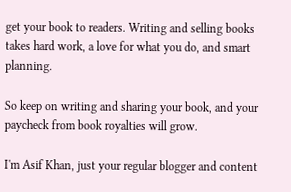get your book to readers. Writing and selling books takes hard work, a love for what you do, and smart planning.

So keep on writing and sharing your book, and your paycheck from book royalties will grow.

I'm Asif Khan, just your regular blogger and content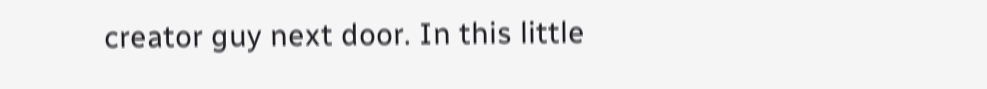creator guy next door. In this little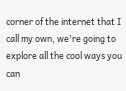corner of the internet that I call my own, we're going to explore all the cool ways you can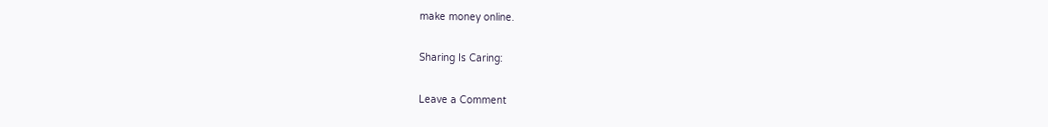make money online.

Sharing Is Caring:

Leave a Comment